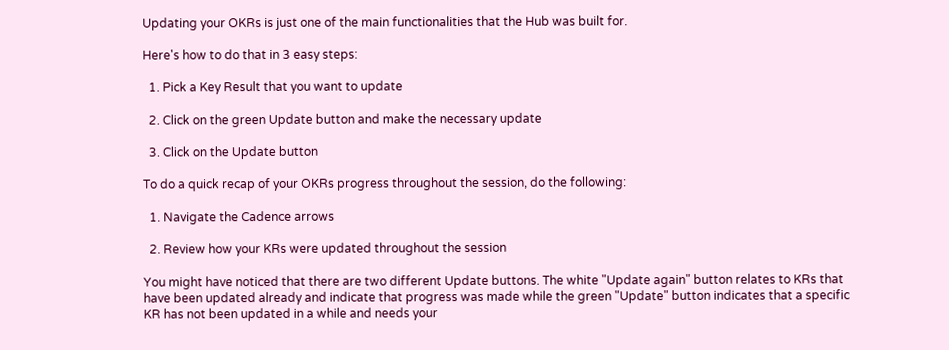Updating your OKRs is just one of the main functionalities that the Hub was built for.

Here's how to do that in 3 easy steps:

  1. Pick a Key Result that you want to update

  2. Click on the green Update button and make the necessary update

  3. Click on the Update button

To do a quick recap of your OKRs progress throughout the session, do the following:

  1. Navigate the Cadence arrows

  2. Review how your KRs were updated throughout the session

You might have noticed that there are two different Update buttons. The white "Update again" button relates to KRs that have been updated already and indicate that progress was made while the green "Update" button indicates that a specific KR has not been updated in a while and needs your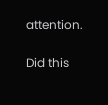attention.

Did this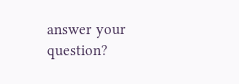answer your question?